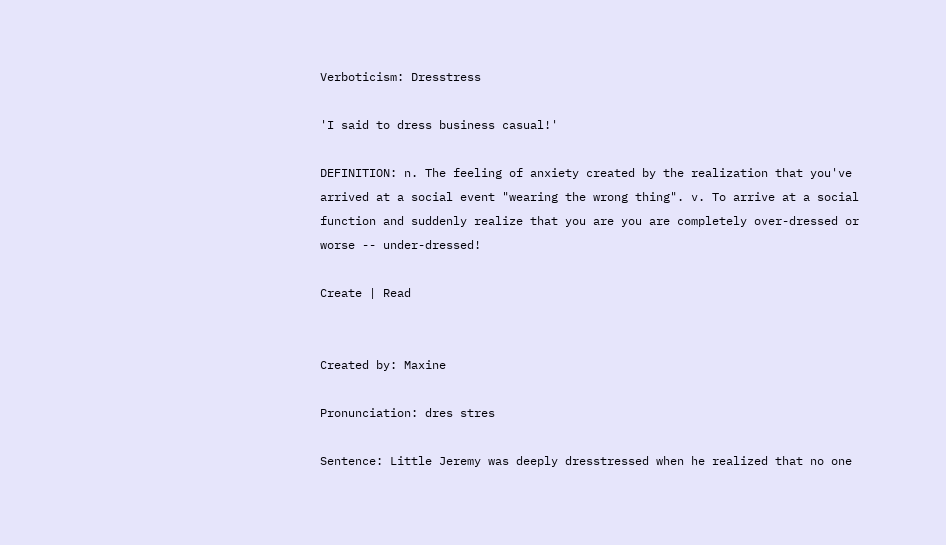Verboticism: Dresstress

'I said to dress business casual!'

DEFINITION: n. The feeling of anxiety created by the realization that you've arrived at a social event "wearing the wrong thing". v. To arrive at a social function and suddenly realize that you are you are completely over-dressed or worse -- under-dressed!

Create | Read


Created by: Maxine

Pronunciation: dres stres

Sentence: Little Jeremy was deeply dresstressed when he realized that no one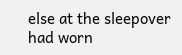else at the sleepover had worn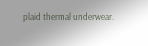plaid thermal underwear.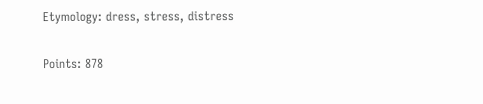Etymology: dress, stress, distress

Points: 878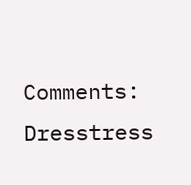Comments: Dresstress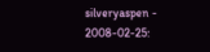silveryaspen - 2008-02-25: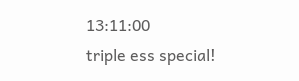13:11:00
triple ess special!